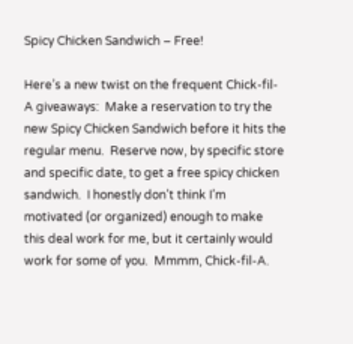Spicy Chicken Sandwich – Free!

Here’s a new twist on the frequent Chick-fil-A giveaways:  Make a reservation to try the new Spicy Chicken Sandwich before it hits the regular menu.  Reserve now, by specific store and specific date, to get a free spicy chicken sandwich.  I honestly don’t think I’m  motivated (or organized) enough to make this deal work for me, but it certainly would work for some of you.  Mmmm, Chick-fil-A.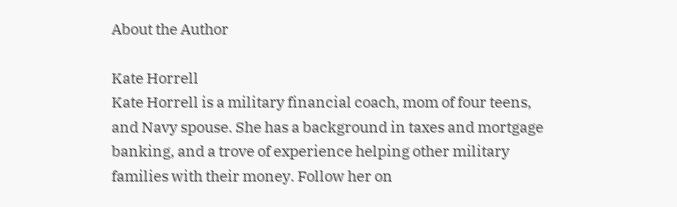About the Author

Kate Horrell
Kate Horrell is a military financial coach, mom of four teens, and Navy spouse. She has a background in taxes and mortgage banking, and a trove of experience helping other military families with their money. Follow her on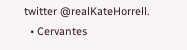twitter @realKateHorrell.
  • Cervantes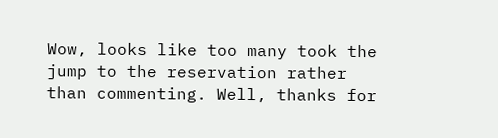Wow, looks like too many took the jump to the reservation rather than commenting. Well, thanks for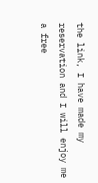the link, I have made my reservation and I will enjoy me a free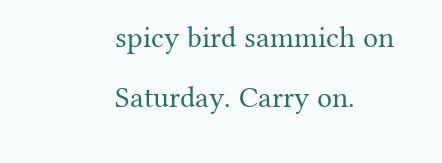spicy bird sammich on Saturday. Carry on.